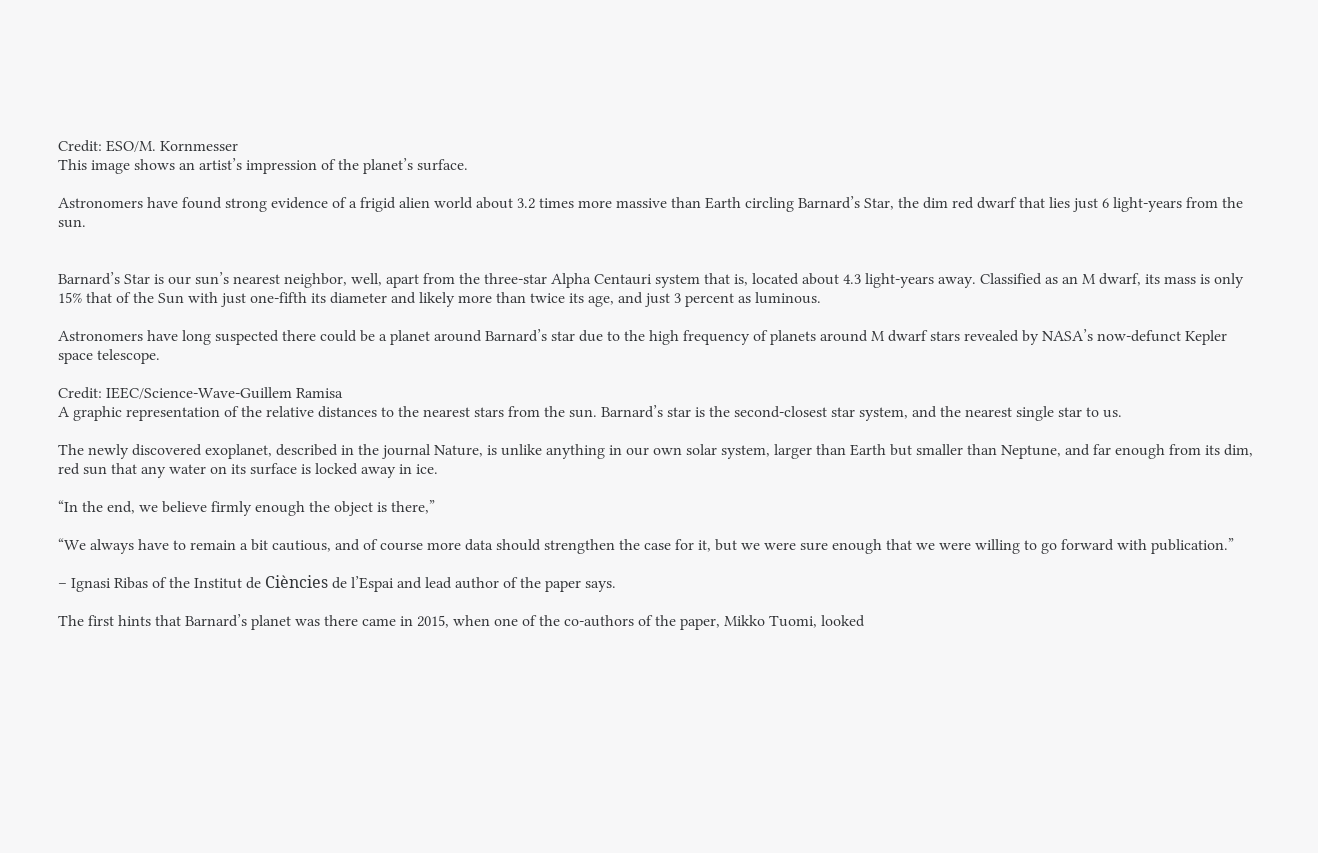Credit: ESO/M. Kornmesser
This image shows an artist’s impression of the planet’s surface.

Astronomers have found strong evidence of a frigid alien world about 3.2 times more massive than Earth circling Barnard’s Star, the dim red dwarf that lies just 6 light-years from the sun.


Barnard’s Star is our sun’s nearest neighbor, well, apart from the three-star Alpha Centauri system that is, located about 4.3 light-years away. Classified as an M dwarf, its mass is only 15% that of the Sun with just one-fifth its diameter and likely more than twice its age, and just 3 percent as luminous.

Astronomers have long suspected there could be a planet around Barnard’s star due to the high frequency of planets around M dwarf stars revealed by NASA’s now-defunct Kepler space telescope.

Credit: IEEC/Science-Wave-Guillem Ramisa
A graphic representation of the relative distances to the nearest stars from the sun. Barnard’s star is the second-closest star system, and the nearest single star to us.

The newly discovered exoplanet, described in the journal Nature, is unlike anything in our own solar system, larger than Earth but smaller than Neptune, and far enough from its dim, red sun that any water on its surface is locked away in ice.

“In the end, we believe firmly enough the object is there,”

“We always have to remain a bit cautious, and of course more data should strengthen the case for it, but we were sure enough that we were willing to go forward with publication.”

– Ignasi Ribas of the Institut de Ciències de l’Espai and lead author of the paper says.

The first hints that Barnard’s planet was there came in 2015, when one of the co-authors of the paper, Mikko Tuomi, looked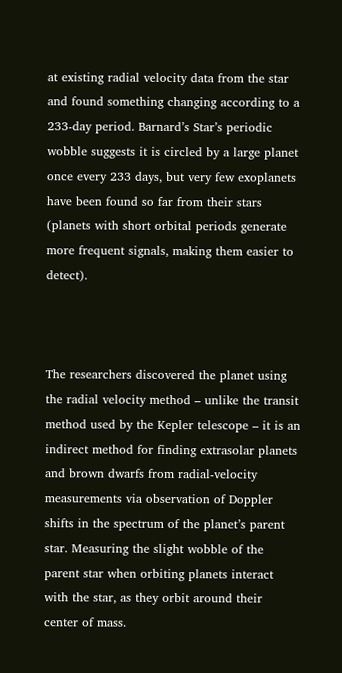at existing radial velocity data from the star and found something changing according to a 233-day period. Barnard’s Star’s periodic wobble suggests it is circled by a large planet once every 233 days, but very few exoplanets have been found so far from their stars (planets with short orbital periods generate more frequent signals, making them easier to detect).



The researchers discovered the planet using the radial velocity method – unlike the transit method used by the Kepler telescope – it is an indirect method for finding extrasolar planets and brown dwarfs from radial-velocity measurements via observation of Doppler shifts in the spectrum of the planet’s parent star. Measuring the slight wobble of the parent star when orbiting planets interact with the star, as they orbit around their center of mass.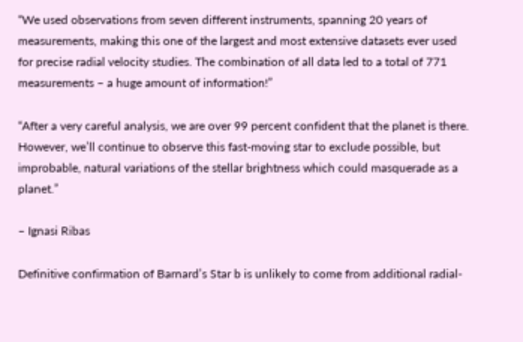“We used observations from seven different instruments, spanning 20 years of measurements, making this one of the largest and most extensive datasets ever used for precise radial velocity studies. The combination of all data led to a total of 771 measurements – a huge amount of information!”

“After a very careful analysis, we are over 99 percent confident that the planet is there. However, we’ll continue to observe this fast-moving star to exclude possible, but improbable, natural variations of the stellar brightness which could masquerade as a planet.”

– Ignasi Ribas

Definitive confirmation of Barnard’s Star b is unlikely to come from additional radial-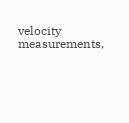velocity measurements,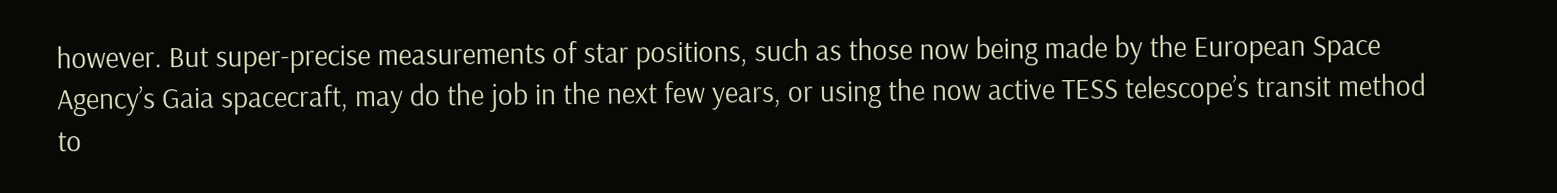however. But super-precise measurements of star positions, such as those now being made by the European Space Agency’s Gaia spacecraft, may do the job in the next few years, or using the now active TESS telescope’s transit method to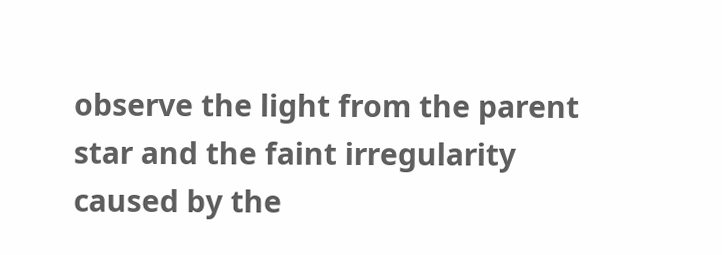observe the light from the parent star and the faint irregularity caused by the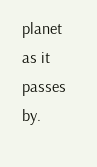planet as it passes by.